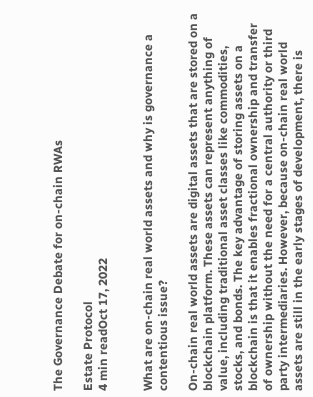The Governance Debate for on-chain RWAs

Estate Protocol
4 min readOct 17, 2022


What are on-chain real world assets and why is governance a contentious issue?

On-chain real world assets are digital assets that are stored on a blockchain platform. These assets can represent anything of value, including traditional asset classes like commodities, stocks, and bonds. The key advantage of storing assets on a blockchain is that it enables fractional ownership and transfer of ownership without the need for a central authority or third party intermediaries. However, because on-chain real world assets are still in the early stages of development, there is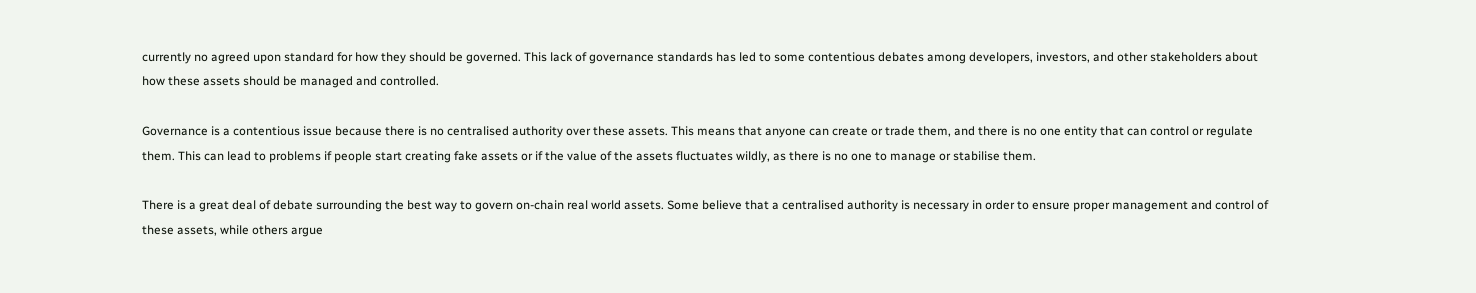currently no agreed upon standard for how they should be governed. This lack of governance standards has led to some contentious debates among developers, investors, and other stakeholders about how these assets should be managed and controlled.

Governance is a contentious issue because there is no centralised authority over these assets. This means that anyone can create or trade them, and there is no one entity that can control or regulate them. This can lead to problems if people start creating fake assets or if the value of the assets fluctuates wildly, as there is no one to manage or stabilise them.

There is a great deal of debate surrounding the best way to govern on-chain real world assets. Some believe that a centralised authority is necessary in order to ensure proper management and control of these assets, while others argue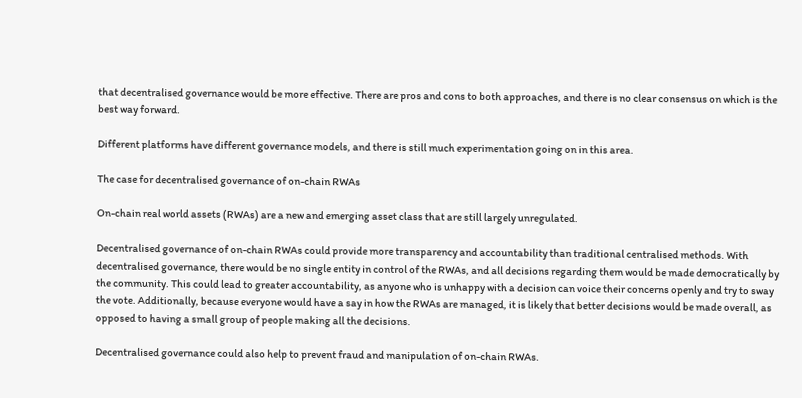that decentralised governance would be more effective. There are pros and cons to both approaches, and there is no clear consensus on which is the best way forward.

Different platforms have different governance models, and there is still much experimentation going on in this area.

The case for decentralised governance of on-chain RWAs

On-chain real world assets (RWAs) are a new and emerging asset class that are still largely unregulated.

Decentralised governance of on-chain RWAs could provide more transparency and accountability than traditional centralised methods. With decentralised governance, there would be no single entity in control of the RWAs, and all decisions regarding them would be made democratically by the community. This could lead to greater accountability, as anyone who is unhappy with a decision can voice their concerns openly and try to sway the vote. Additionally, because everyone would have a say in how the RWAs are managed, it is likely that better decisions would be made overall, as opposed to having a small group of people making all the decisions.

Decentralised governance could also help to prevent fraud and manipulation of on-chain RWAs.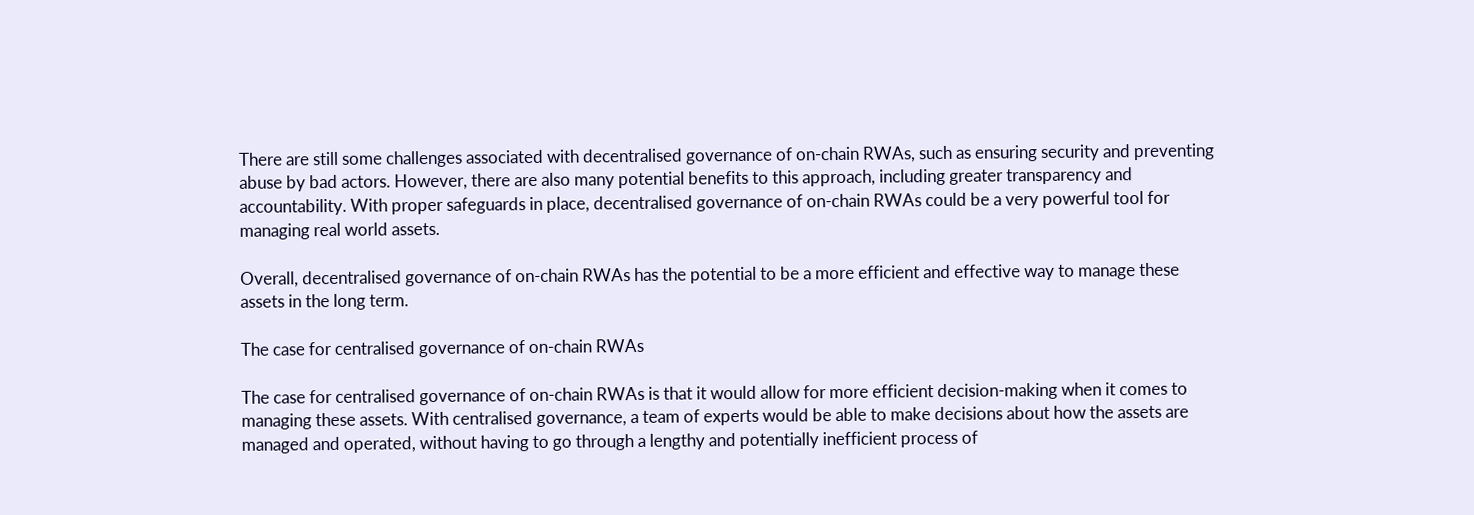There are still some challenges associated with decentralised governance of on-chain RWAs, such as ensuring security and preventing abuse by bad actors. However, there are also many potential benefits to this approach, including greater transparency and accountability. With proper safeguards in place, decentralised governance of on-chain RWAs could be a very powerful tool for managing real world assets.

Overall, decentralised governance of on-chain RWAs has the potential to be a more efficient and effective way to manage these assets in the long term.

The case for centralised governance of on-chain RWAs

The case for centralised governance of on-chain RWAs is that it would allow for more efficient decision-making when it comes to managing these assets. With centralised governance, a team of experts would be able to make decisions about how the assets are managed and operated, without having to go through a lengthy and potentially inefficient process of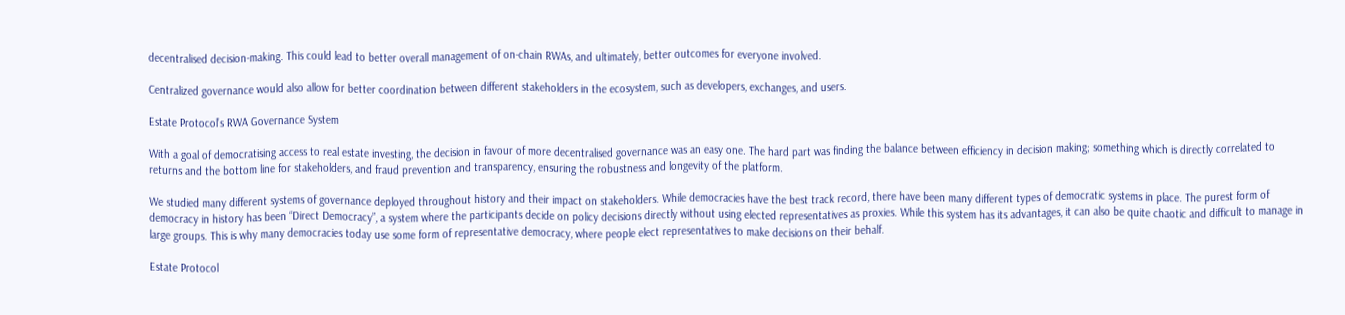decentralised decision-making. This could lead to better overall management of on-chain RWAs, and ultimately, better outcomes for everyone involved.

Centralized governance would also allow for better coordination between different stakeholders in the ecosystem, such as developers, exchanges, and users.

Estate Protocol’s RWA Governance System

With a goal of democratising access to real estate investing, the decision in favour of more decentralised governance was an easy one. The hard part was finding the balance between efficiency in decision making; something which is directly correlated to returns and the bottom line for stakeholders, and fraud prevention and transparency, ensuring the robustness and longevity of the platform.

We studied many different systems of governance deployed throughout history and their impact on stakeholders. While democracies have the best track record, there have been many different types of democratic systems in place. The purest form of democracy in history has been “Direct Democracy”, a system where the participants decide on policy decisions directly without using elected representatives as proxies. While this system has its advantages, it can also be quite chaotic and difficult to manage in large groups. This is why many democracies today use some form of representative democracy, where people elect representatives to make decisions on their behalf.

Estate Protocol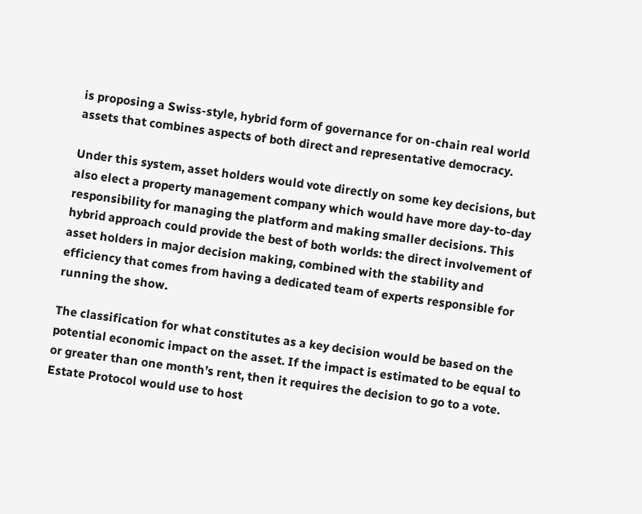is proposing a Swiss-style, hybrid form of governance for on-chain real world assets that combines aspects of both direct and representative democracy.

Under this system, asset holders would vote directly on some key decisions, but also elect a property management company which would have more day-to-day responsibility for managing the platform and making smaller decisions. This hybrid approach could provide the best of both worlds: the direct involvement of asset holders in major decision making, combined with the stability and efficiency that comes from having a dedicated team of experts responsible for running the show.

The classification for what constitutes as a key decision would be based on the potential economic impact on the asset. If the impact is estimated to be equal to or greater than one month’s rent, then it requires the decision to go to a vote. Estate Protocol would use to host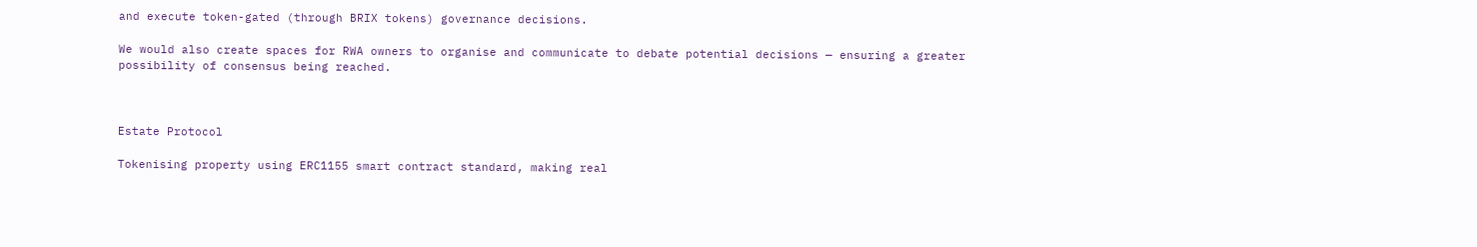and execute token-gated (through BRIX tokens) governance decisions.

We would also create spaces for RWA owners to organise and communicate to debate potential decisions — ensuring a greater possibility of consensus being reached.



Estate Protocol

Tokenising property using ERC1155 smart contract standard, making real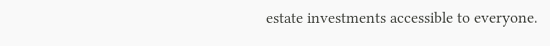estate investments accessible to everyone.